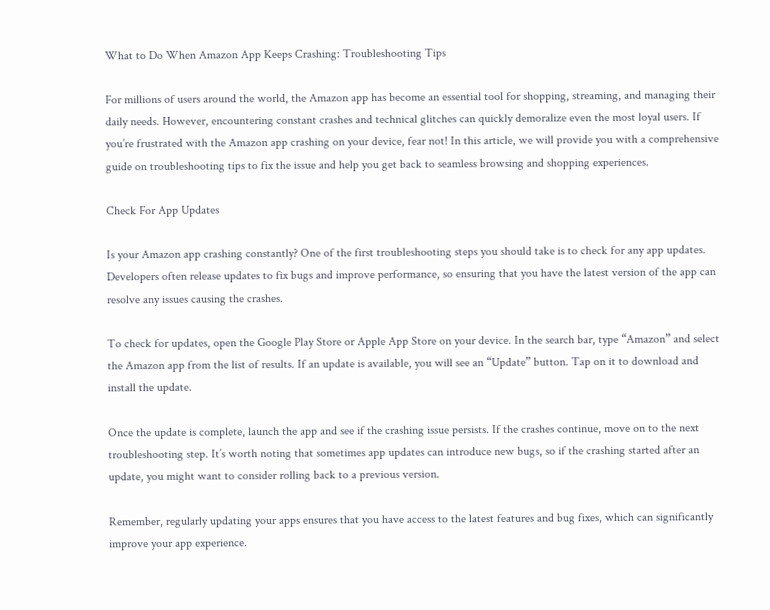What to Do When Amazon App Keeps Crashing: Troubleshooting Tips

For millions of users around the world, the Amazon app has become an essential tool for shopping, streaming, and managing their daily needs. However, encountering constant crashes and technical glitches can quickly demoralize even the most loyal users. If you’re frustrated with the Amazon app crashing on your device, fear not! In this article, we will provide you with a comprehensive guide on troubleshooting tips to fix the issue and help you get back to seamless browsing and shopping experiences.

Check For App Updates

Is your Amazon app crashing constantly? One of the first troubleshooting steps you should take is to check for any app updates. Developers often release updates to fix bugs and improve performance, so ensuring that you have the latest version of the app can resolve any issues causing the crashes.

To check for updates, open the Google Play Store or Apple App Store on your device. In the search bar, type “Amazon” and select the Amazon app from the list of results. If an update is available, you will see an “Update” button. Tap on it to download and install the update.

Once the update is complete, launch the app and see if the crashing issue persists. If the crashes continue, move on to the next troubleshooting step. It’s worth noting that sometimes app updates can introduce new bugs, so if the crashing started after an update, you might want to consider rolling back to a previous version.

Remember, regularly updating your apps ensures that you have access to the latest features and bug fixes, which can significantly improve your app experience.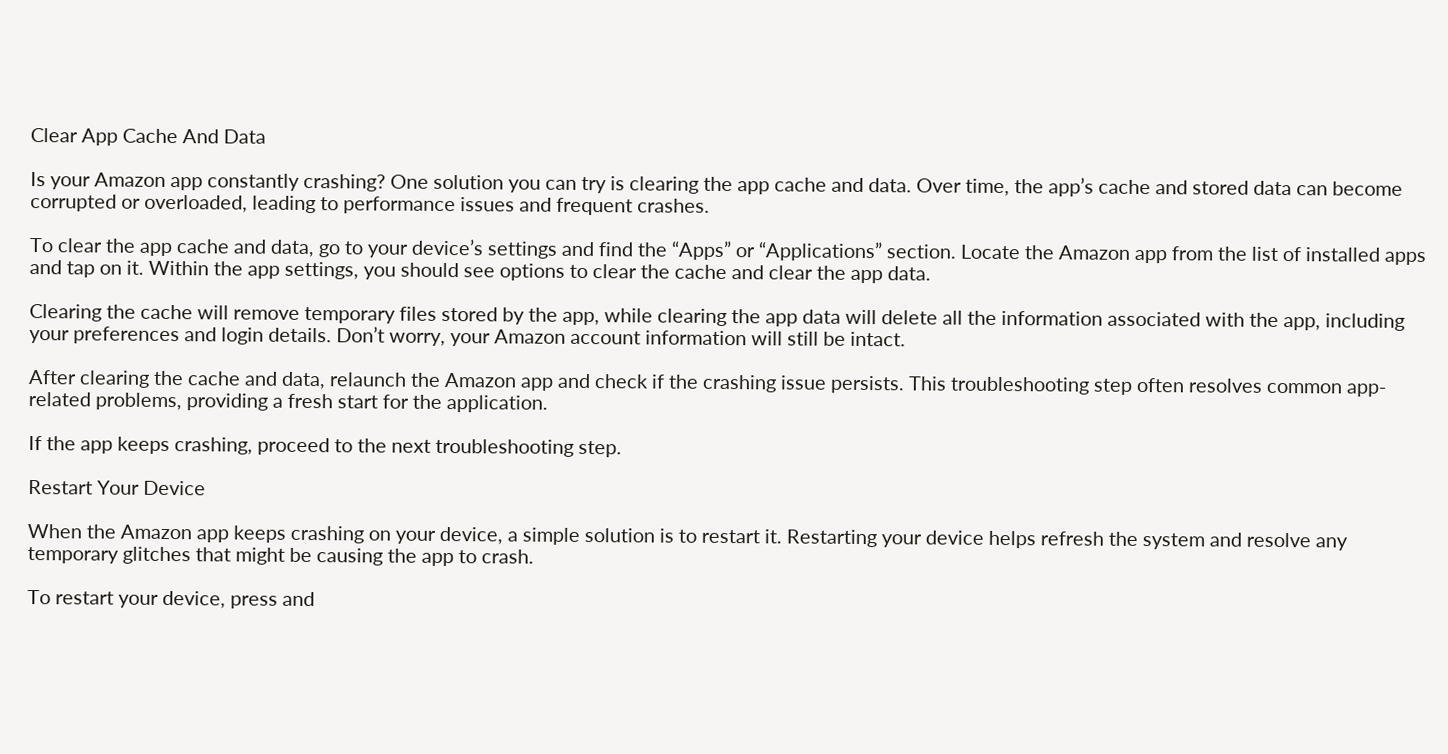Clear App Cache And Data

Is your Amazon app constantly crashing? One solution you can try is clearing the app cache and data. Over time, the app’s cache and stored data can become corrupted or overloaded, leading to performance issues and frequent crashes.

To clear the app cache and data, go to your device’s settings and find the “Apps” or “Applications” section. Locate the Amazon app from the list of installed apps and tap on it. Within the app settings, you should see options to clear the cache and clear the app data.

Clearing the cache will remove temporary files stored by the app, while clearing the app data will delete all the information associated with the app, including your preferences and login details. Don’t worry, your Amazon account information will still be intact.

After clearing the cache and data, relaunch the Amazon app and check if the crashing issue persists. This troubleshooting step often resolves common app-related problems, providing a fresh start for the application.

If the app keeps crashing, proceed to the next troubleshooting step.

Restart Your Device

When the Amazon app keeps crashing on your device, a simple solution is to restart it. Restarting your device helps refresh the system and resolve any temporary glitches that might be causing the app to crash.

To restart your device, press and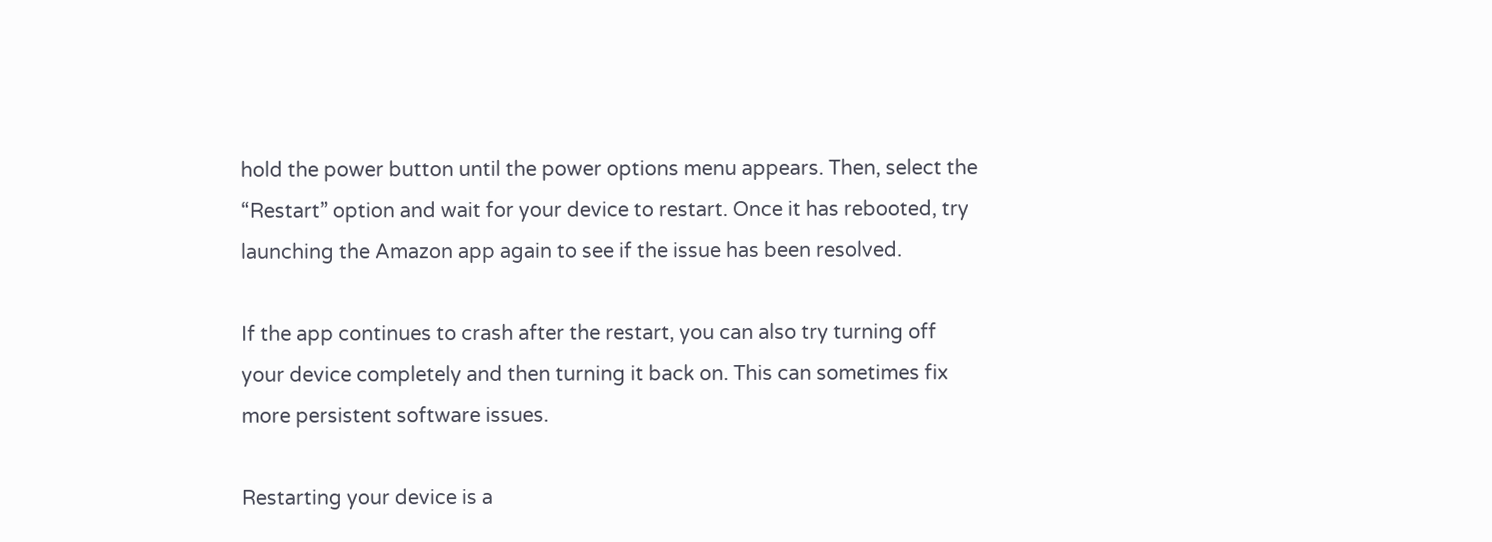hold the power button until the power options menu appears. Then, select the “Restart” option and wait for your device to restart. Once it has rebooted, try launching the Amazon app again to see if the issue has been resolved.

If the app continues to crash after the restart, you can also try turning off your device completely and then turning it back on. This can sometimes fix more persistent software issues.

Restarting your device is a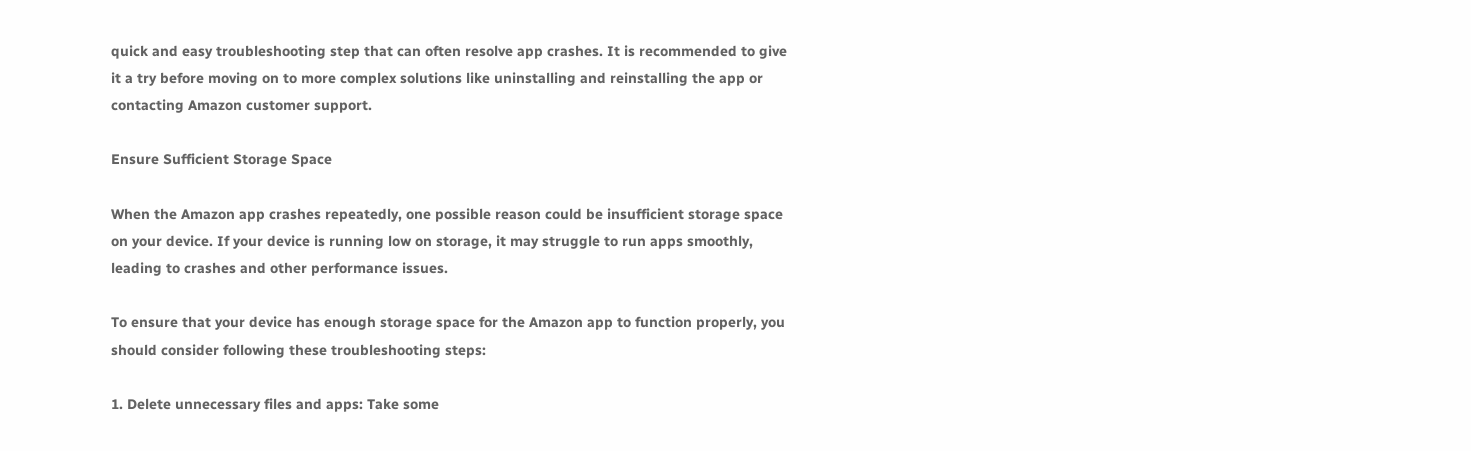quick and easy troubleshooting step that can often resolve app crashes. It is recommended to give it a try before moving on to more complex solutions like uninstalling and reinstalling the app or contacting Amazon customer support.

Ensure Sufficient Storage Space

When the Amazon app crashes repeatedly, one possible reason could be insufficient storage space on your device. If your device is running low on storage, it may struggle to run apps smoothly, leading to crashes and other performance issues.

To ensure that your device has enough storage space for the Amazon app to function properly, you should consider following these troubleshooting steps:

1. Delete unnecessary files and apps: Take some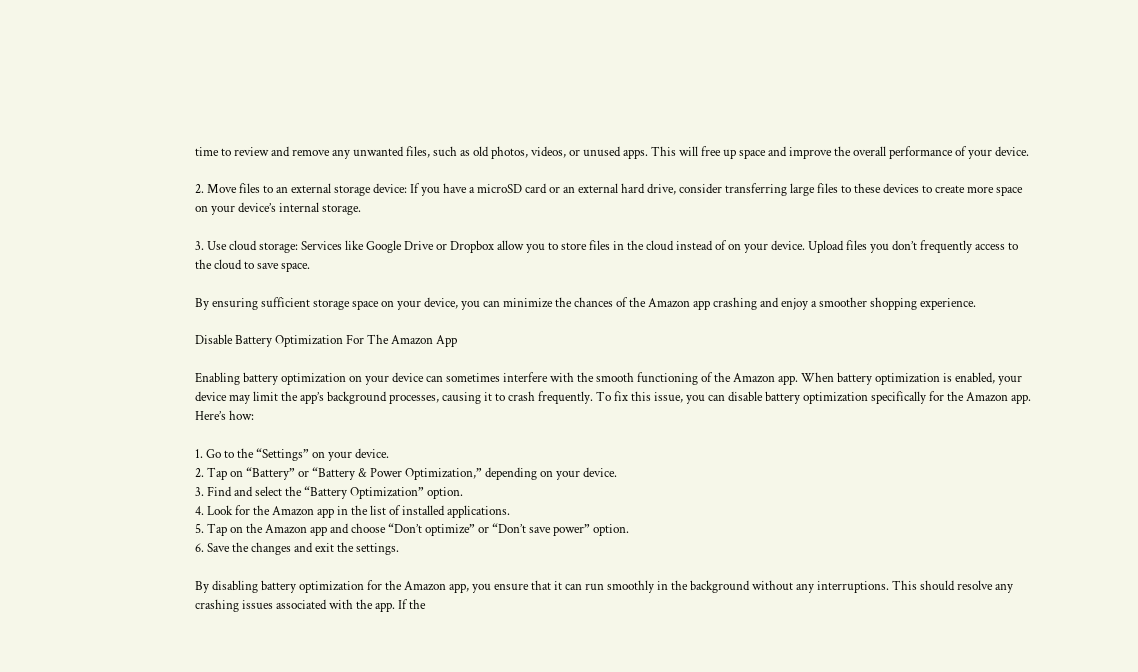time to review and remove any unwanted files, such as old photos, videos, or unused apps. This will free up space and improve the overall performance of your device.

2. Move files to an external storage device: If you have a microSD card or an external hard drive, consider transferring large files to these devices to create more space on your device’s internal storage.

3. Use cloud storage: Services like Google Drive or Dropbox allow you to store files in the cloud instead of on your device. Upload files you don’t frequently access to the cloud to save space.

By ensuring sufficient storage space on your device, you can minimize the chances of the Amazon app crashing and enjoy a smoother shopping experience.

Disable Battery Optimization For The Amazon App

Enabling battery optimization on your device can sometimes interfere with the smooth functioning of the Amazon app. When battery optimization is enabled, your device may limit the app’s background processes, causing it to crash frequently. To fix this issue, you can disable battery optimization specifically for the Amazon app. Here’s how:

1. Go to the “Settings” on your device.
2. Tap on “Battery” or “Battery & Power Optimization,” depending on your device.
3. Find and select the “Battery Optimization” option.
4. Look for the Amazon app in the list of installed applications.
5. Tap on the Amazon app and choose “Don’t optimize” or “Don’t save power” option.
6. Save the changes and exit the settings.

By disabling battery optimization for the Amazon app, you ensure that it can run smoothly in the background without any interruptions. This should resolve any crashing issues associated with the app. If the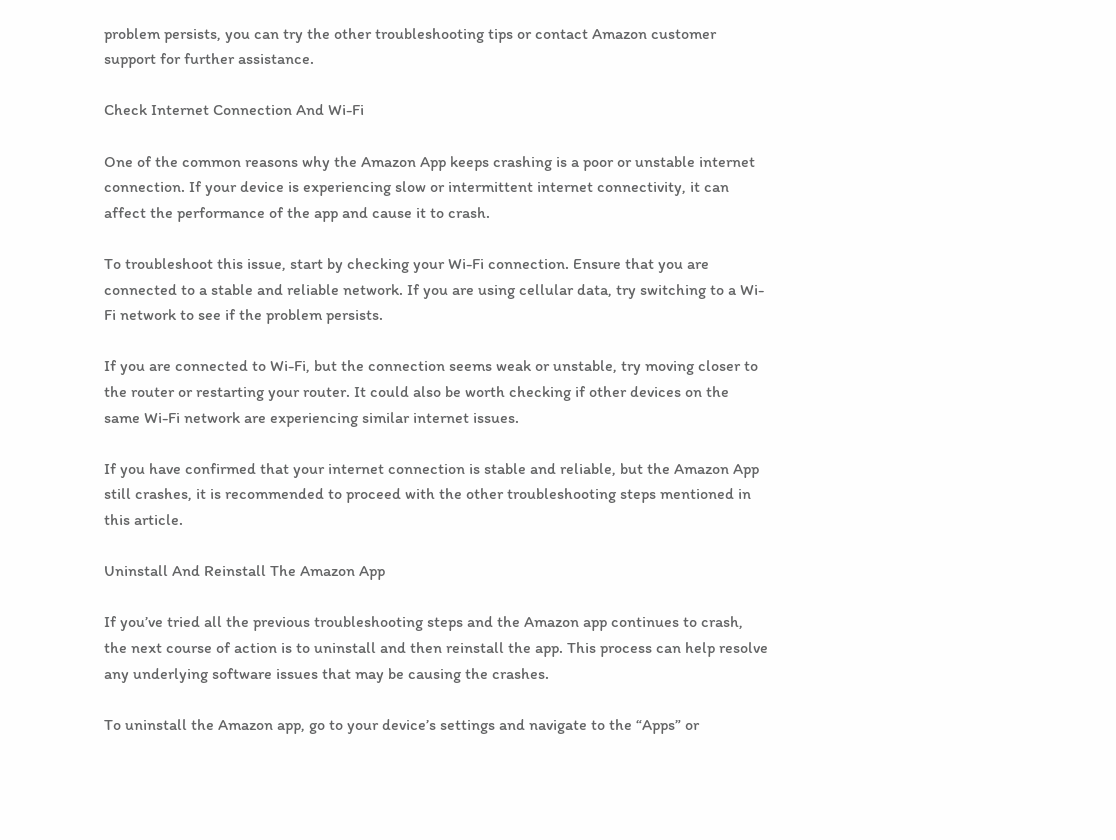problem persists, you can try the other troubleshooting tips or contact Amazon customer support for further assistance.

Check Internet Connection And Wi-Fi

One of the common reasons why the Amazon App keeps crashing is a poor or unstable internet connection. If your device is experiencing slow or intermittent internet connectivity, it can affect the performance of the app and cause it to crash.

To troubleshoot this issue, start by checking your Wi-Fi connection. Ensure that you are connected to a stable and reliable network. If you are using cellular data, try switching to a Wi-Fi network to see if the problem persists.

If you are connected to Wi-Fi, but the connection seems weak or unstable, try moving closer to the router or restarting your router. It could also be worth checking if other devices on the same Wi-Fi network are experiencing similar internet issues.

If you have confirmed that your internet connection is stable and reliable, but the Amazon App still crashes, it is recommended to proceed with the other troubleshooting steps mentioned in this article.

Uninstall And Reinstall The Amazon App

If you’ve tried all the previous troubleshooting steps and the Amazon app continues to crash, the next course of action is to uninstall and then reinstall the app. This process can help resolve any underlying software issues that may be causing the crashes.

To uninstall the Amazon app, go to your device’s settings and navigate to the “Apps” or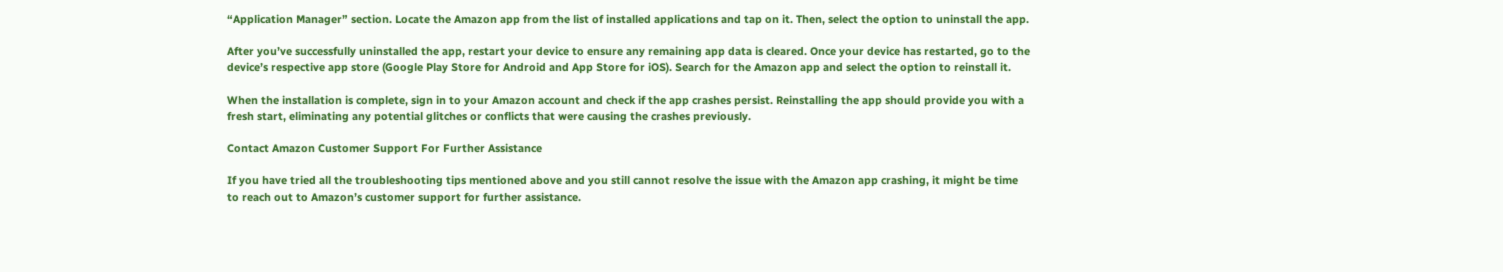“Application Manager” section. Locate the Amazon app from the list of installed applications and tap on it. Then, select the option to uninstall the app.

After you’ve successfully uninstalled the app, restart your device to ensure any remaining app data is cleared. Once your device has restarted, go to the device’s respective app store (Google Play Store for Android and App Store for iOS). Search for the Amazon app and select the option to reinstall it.

When the installation is complete, sign in to your Amazon account and check if the app crashes persist. Reinstalling the app should provide you with a fresh start, eliminating any potential glitches or conflicts that were causing the crashes previously.

Contact Amazon Customer Support For Further Assistance

If you have tried all the troubleshooting tips mentioned above and you still cannot resolve the issue with the Amazon app crashing, it might be time to reach out to Amazon’s customer support for further assistance.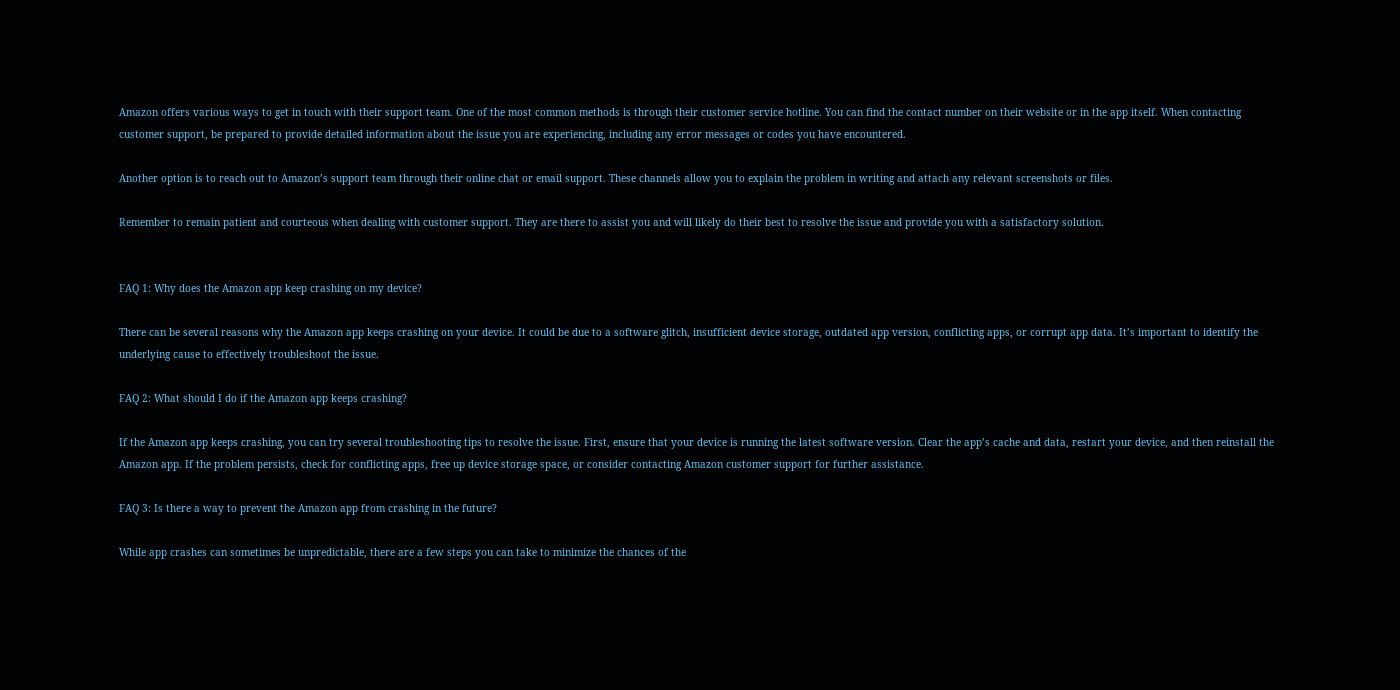Amazon offers various ways to get in touch with their support team. One of the most common methods is through their customer service hotline. You can find the contact number on their website or in the app itself. When contacting customer support, be prepared to provide detailed information about the issue you are experiencing, including any error messages or codes you have encountered.

Another option is to reach out to Amazon’s support team through their online chat or email support. These channels allow you to explain the problem in writing and attach any relevant screenshots or files.

Remember to remain patient and courteous when dealing with customer support. They are there to assist you and will likely do their best to resolve the issue and provide you with a satisfactory solution.


FAQ 1: Why does the Amazon app keep crashing on my device?

There can be several reasons why the Amazon app keeps crashing on your device. It could be due to a software glitch, insufficient device storage, outdated app version, conflicting apps, or corrupt app data. It’s important to identify the underlying cause to effectively troubleshoot the issue.

FAQ 2: What should I do if the Amazon app keeps crashing?

If the Amazon app keeps crashing, you can try several troubleshooting tips to resolve the issue. First, ensure that your device is running the latest software version. Clear the app’s cache and data, restart your device, and then reinstall the Amazon app. If the problem persists, check for conflicting apps, free up device storage space, or consider contacting Amazon customer support for further assistance.

FAQ 3: Is there a way to prevent the Amazon app from crashing in the future?

While app crashes can sometimes be unpredictable, there are a few steps you can take to minimize the chances of the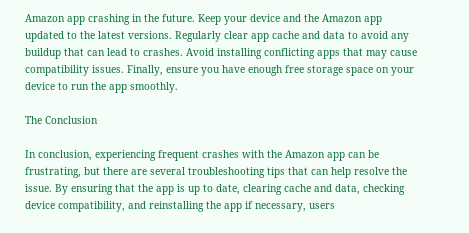Amazon app crashing in the future. Keep your device and the Amazon app updated to the latest versions. Regularly clear app cache and data to avoid any buildup that can lead to crashes. Avoid installing conflicting apps that may cause compatibility issues. Finally, ensure you have enough free storage space on your device to run the app smoothly.

The Conclusion

In conclusion, experiencing frequent crashes with the Amazon app can be frustrating, but there are several troubleshooting tips that can help resolve the issue. By ensuring that the app is up to date, clearing cache and data, checking device compatibility, and reinstalling the app if necessary, users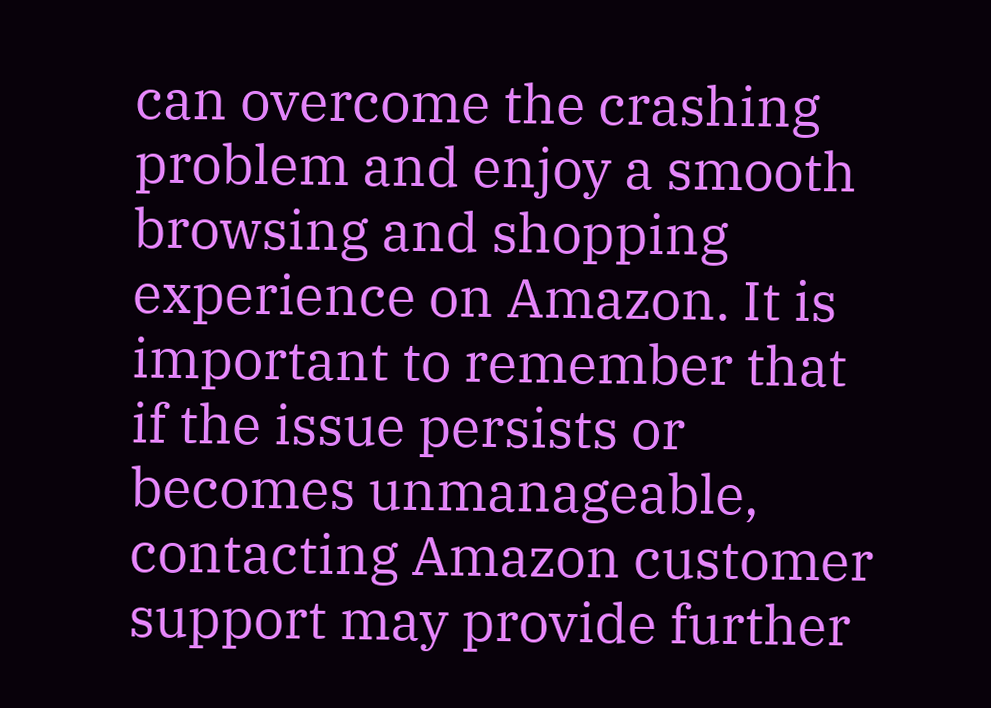can overcome the crashing problem and enjoy a smooth browsing and shopping experience on Amazon. It is important to remember that if the issue persists or becomes unmanageable, contacting Amazon customer support may provide further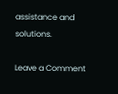assistance and solutions.

Leave a Comment